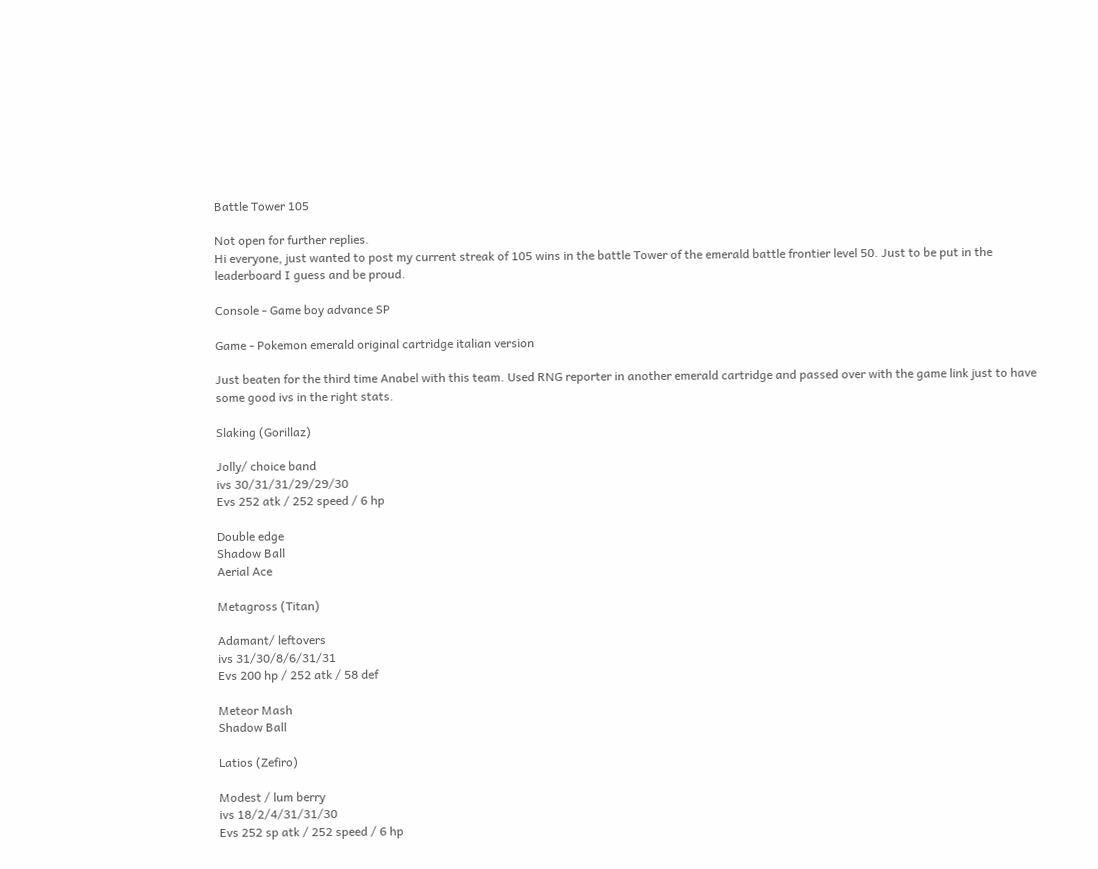Battle Tower 105

Not open for further replies.
Hi everyone, just wanted to post my current streak of 105 wins in the battle Tower of the emerald battle frontier level 50. Just to be put in the leaderboard I guess and be proud.

Console - Game boy advance SP

Game - Pokemon emerald original cartridge italian version

Just beaten for the third time Anabel with this team. Used RNG reporter in another emerald cartridge and passed over with the game link just to have some good ivs in the right stats.

Slaking (Gorillaz)

Jolly/ choice band
ivs 30/31/31/29/29/30
Evs 252 atk / 252 speed / 6 hp

Double edge
Shadow Ball
Aerial Ace

Metagross (Titan)

Adamant/ leftovers
ivs 31/30/8/6/31/31
Evs 200 hp / 252 atk / 58 def

Meteor Mash
Shadow Ball

Latios (Zefiro)

Modest / lum berry
ivs 18/2/4/31/31/30
Evs 252 sp atk / 252 speed / 6 hp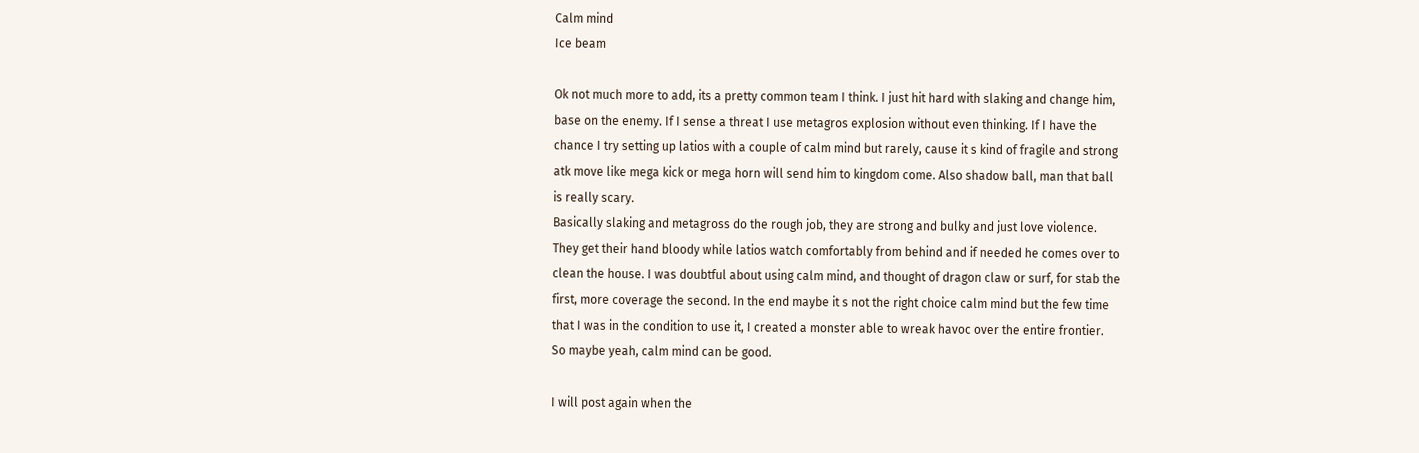Calm mind
Ice beam

Ok not much more to add, its a pretty common team I think. I just hit hard with slaking and change him, base on the enemy. If I sense a threat I use metagros explosion without even thinking. If I have the chance I try setting up latios with a couple of calm mind but rarely, cause it s kind of fragile and strong atk move like mega kick or mega horn will send him to kingdom come. Also shadow ball, man that ball is really scary.
Basically slaking and metagross do the rough job, they are strong and bulky and just love violence. They get their hand bloody while latios watch comfortably from behind and if needed he comes over to clean the house. I was doubtful about using calm mind, and thought of dragon claw or surf, for stab the first, more coverage the second. In the end maybe it s not the right choice calm mind but the few time that I was in the condition to use it, I created a monster able to wreak havoc over the entire frontier.
So maybe yeah, calm mind can be good.

I will post again when the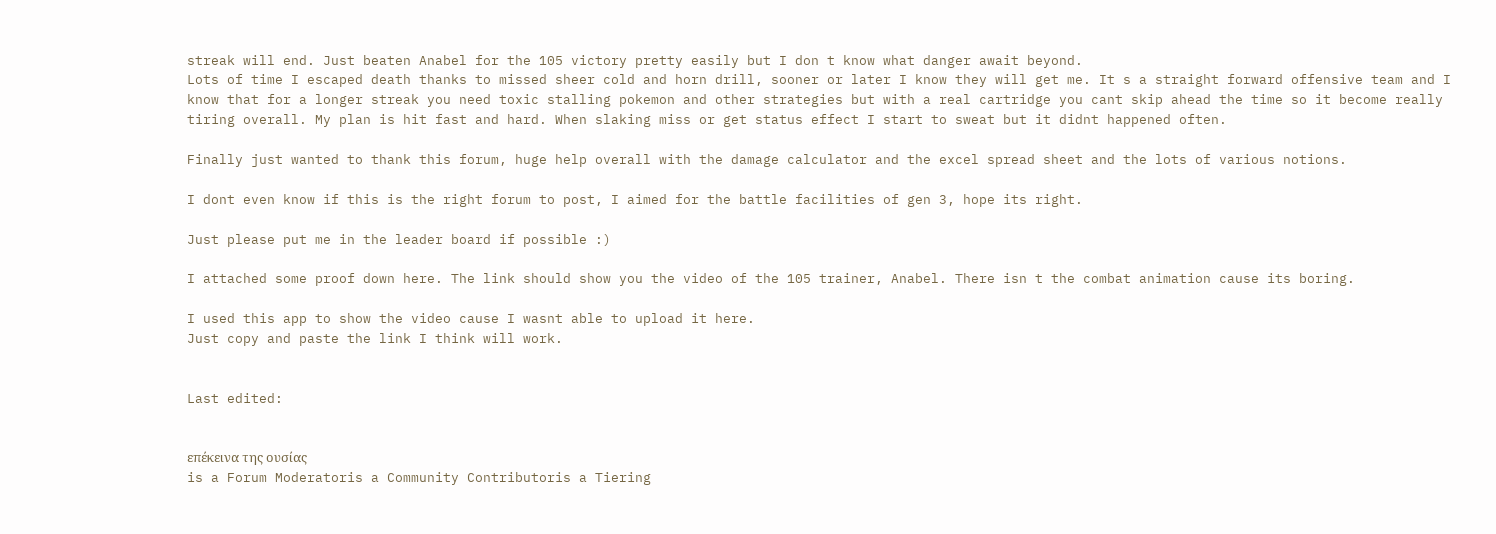streak will end. Just beaten Anabel for the 105 victory pretty easily but I don t know what danger await beyond.
Lots of time I escaped death thanks to missed sheer cold and horn drill, sooner or later I know they will get me. It s a straight forward offensive team and I know that for a longer streak you need toxic stalling pokemon and other strategies but with a real cartridge you cant skip ahead the time so it become really tiring overall. My plan is hit fast and hard. When slaking miss or get status effect I start to sweat but it didnt happened often.

Finally just wanted to thank this forum, huge help overall with the damage calculator and the excel spread sheet and the lots of various notions.

I dont even know if this is the right forum to post, I aimed for the battle facilities of gen 3, hope its right.

Just please put me in the leader board if possible :)

I attached some proof down here. The link should show you the video of the 105 trainer, Anabel. There isn t the combat animation cause its boring.

I used this app to show the video cause I wasnt able to upload it here.
Just copy and paste the link I think will work.


Last edited:


επέκεινα της ουσίας
is a Forum Moderatoris a Community Contributoris a Tiering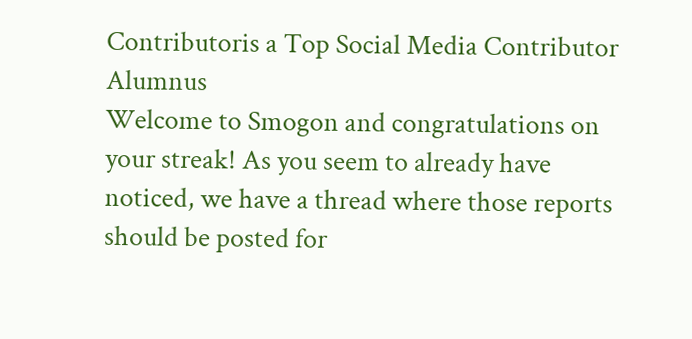Contributoris a Top Social Media Contributor Alumnus
Welcome to Smogon and congratulations on your streak! As you seem to already have noticed, we have a thread where those reports should be posted for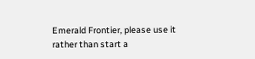Emerald Frontier, please use it rather than start a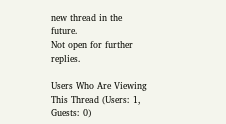new thread in the future.
Not open for further replies.

Users Who Are Viewing This Thread (Users: 1, Guests: 0)